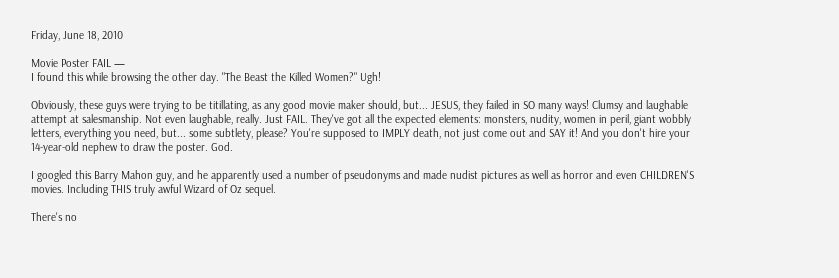Friday, June 18, 2010

Movie Poster FAIL —
I found this while browsing the other day. "The Beast the Killed Women?" Ugh!

Obviously, these guys were trying to be titillating, as any good movie maker should, but... JESUS, they failed in SO many ways! Clumsy and laughable attempt at salesmanship. Not even laughable, really. Just FAIL. They've got all the expected elements: monsters, nudity, women in peril, giant wobbly letters, everything you need, but... some subtlety, please? You're supposed to IMPLY death, not just come out and SAY it! And you don't hire your 14-year-old nephew to draw the poster. God.

I googled this Barry Mahon guy, and he apparently used a number of pseudonyms and made nudist pictures as well as horror and even CHILDREN'S movies. Including THIS truly awful Wizard of Oz sequel.

There's no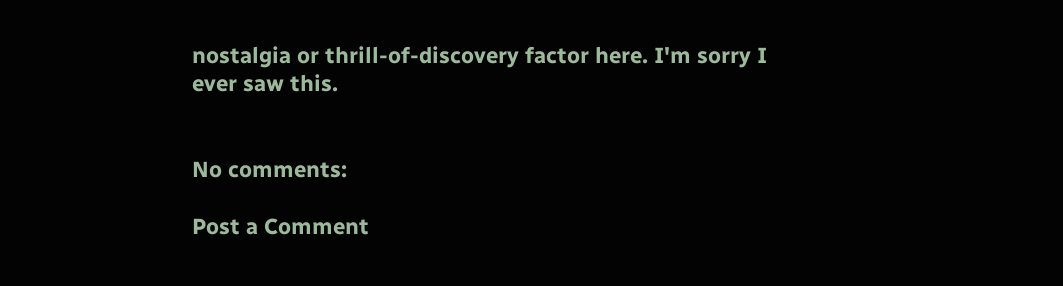nostalgia or thrill-of-discovery factor here. I'm sorry I ever saw this.


No comments:

Post a Comment